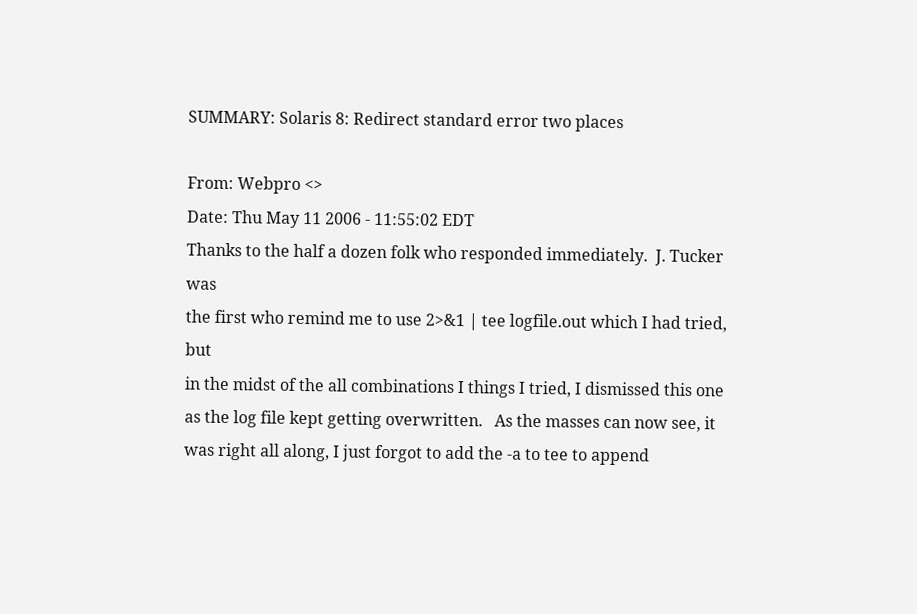SUMMARY: Solaris 8: Redirect standard error two places

From: Webpro <>
Date: Thu May 11 2006 - 11:55:02 EDT
Thanks to the half a dozen folk who responded immediately.  J. Tucker was
the first who remind me to use 2>&1 | tee logfile.out which I had tried, but
in the midst of the all combinations I things I tried, I dismissed this one
as the log file kept getting overwritten.   As the masses can now see, it
was right all along, I just forgot to add the -a to tee to append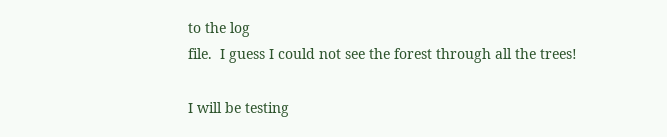to the log
file.  I guess I could not see the forest through all the trees!

I will be testing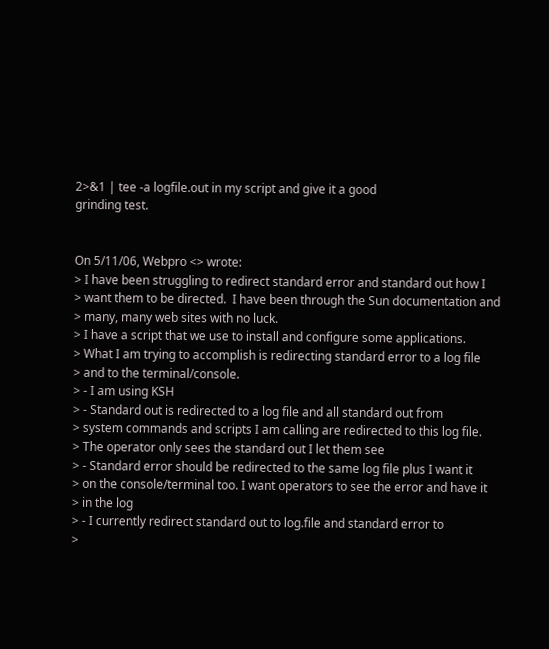2>&1 | tee -a logfile.out in my script and give it a good
grinding test.


On 5/11/06, Webpro <> wrote:
> I have been struggling to redirect standard error and standard out how I
> want them to be directed.  I have been through the Sun documentation and
> many, many web sites with no luck.
> I have a script that we use to install and configure some applications.
> What I am trying to accomplish is redirecting standard error to a log file
> and to the terminal/console.
> - I am using KSH
> - Standard out is redirected to a log file and all standard out from
> system commands and scripts I am calling are redirected to this log file.
> The operator only sees the standard out I let them see
> - Standard error should be redirected to the same log file plus I want it
> on the console/terminal too. I want operators to see the error and have it
> in the log
> - I currently redirect standard out to log.file and standard error to
>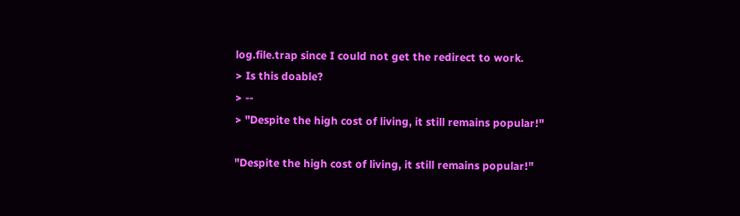log.file.trap since I could not get the redirect to work.
> Is this doable?
> --
> "Despite the high cost of living, it still remains popular!"

"Despite the high cost of living, it still remains popular!"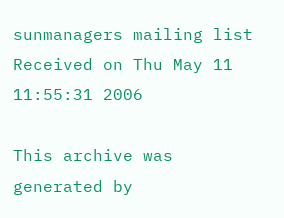sunmanagers mailing list
Received on Thu May 11 11:55:31 2006

This archive was generated by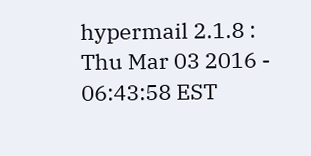hypermail 2.1.8 : Thu Mar 03 2016 - 06:43:58 EST